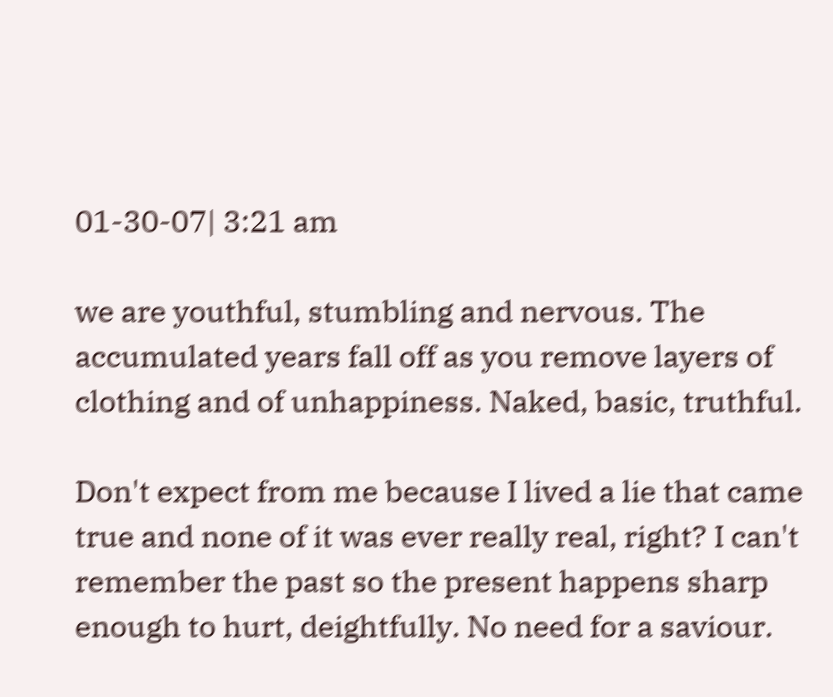01-30-07| 3:21 am

we are youthful, stumbling and nervous. The accumulated years fall off as you remove layers of clothing and of unhappiness. Naked, basic, truthful.

Don't expect from me because I lived a lie that came true and none of it was ever really real, right? I can't remember the past so the present happens sharp enough to hurt, deightfully. No need for a saviour.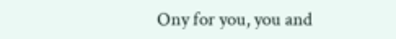Ony for you, you and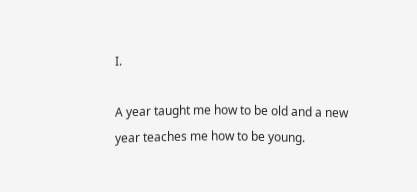I.

A year taught me how to be old and a new year teaches me how to be young.